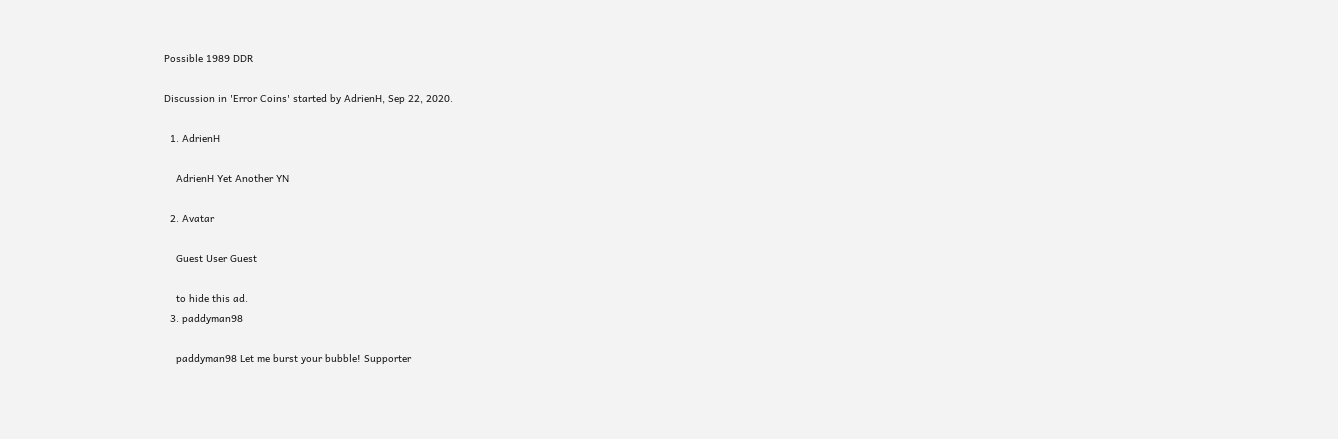Possible 1989 DDR

Discussion in 'Error Coins' started by AdrienH, Sep 22, 2020.

  1. AdrienH

    AdrienH Yet Another YN

  2. Avatar

    Guest User Guest

    to hide this ad.
  3. paddyman98

    paddyman98 Let me burst your bubble! Supporter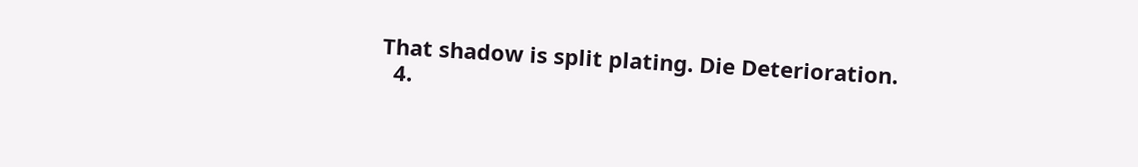That shadow is split plating. Die Deterioration.
  4.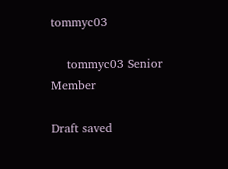tommyc03

    tommyc03 Senior Member

Draft saved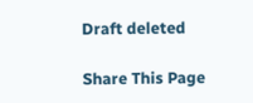Draft deleted

Share This Page